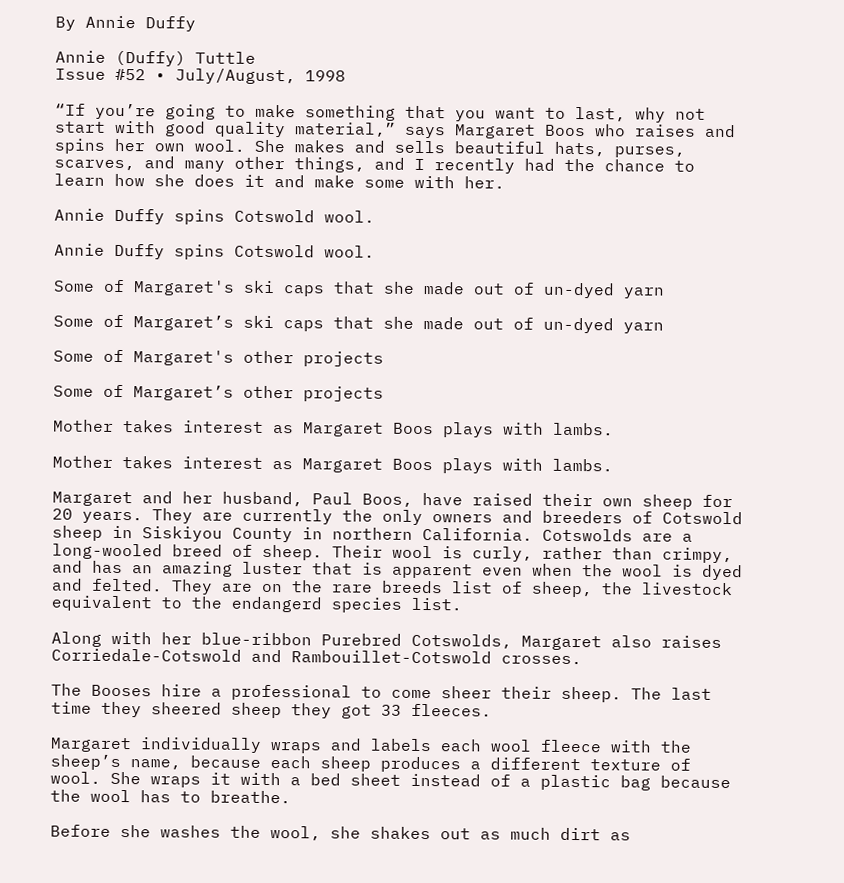By Annie Duffy

Annie (Duffy) Tuttle
Issue #52 • July/August, 1998

“If you’re going to make something that you want to last, why not start with good quality material,” says Margaret Boos who raises and spins her own wool. She makes and sells beautiful hats, purses, scarves, and many other things, and I recently had the chance to learn how she does it and make some with her.

Annie Duffy spins Cotswold wool.

Annie Duffy spins Cotswold wool.

Some of Margaret's ski caps that she made out of un-dyed yarn

Some of Margaret’s ski caps that she made out of un-dyed yarn

Some of Margaret's other projects

Some of Margaret’s other projects

Mother takes interest as Margaret Boos plays with lambs.

Mother takes interest as Margaret Boos plays with lambs.

Margaret and her husband, Paul Boos, have raised their own sheep for 20 years. They are currently the only owners and breeders of Cotswold sheep in Siskiyou County in northern California. Cotswolds are a long-wooled breed of sheep. Their wool is curly, rather than crimpy, and has an amazing luster that is apparent even when the wool is dyed and felted. They are on the rare breeds list of sheep, the livestock equivalent to the endangerd species list.

Along with her blue-ribbon Purebred Cotswolds, Margaret also raises Corriedale-Cotswold and Rambouillet-Cotswold crosses.

The Booses hire a professional to come sheer their sheep. The last time they sheered sheep they got 33 fleeces.

Margaret individually wraps and labels each wool fleece with the sheep’s name, because each sheep produces a different texture of wool. She wraps it with a bed sheet instead of a plastic bag because the wool has to breathe.

Before she washes the wool, she shakes out as much dirt as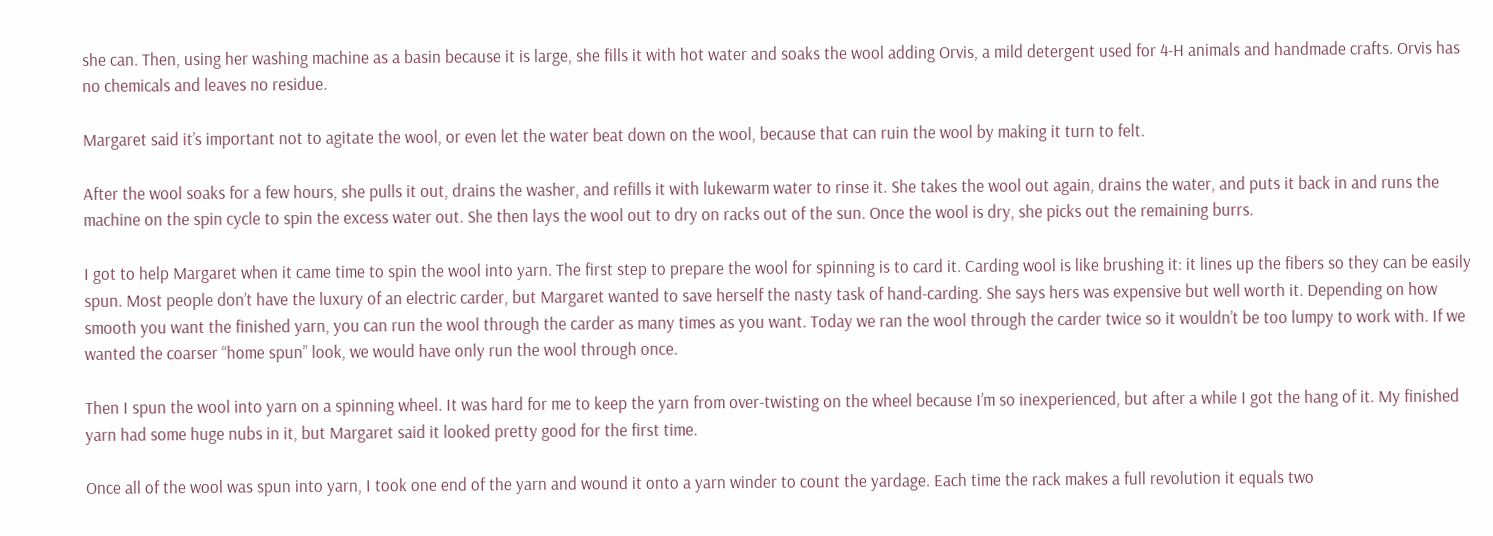she can. Then, using her washing machine as a basin because it is large, she fills it with hot water and soaks the wool adding Orvis, a mild detergent used for 4-H animals and handmade crafts. Orvis has no chemicals and leaves no residue.

Margaret said it’s important not to agitate the wool, or even let the water beat down on the wool, because that can ruin the wool by making it turn to felt.

After the wool soaks for a few hours, she pulls it out, drains the washer, and refills it with lukewarm water to rinse it. She takes the wool out again, drains the water, and puts it back in and runs the machine on the spin cycle to spin the excess water out. She then lays the wool out to dry on racks out of the sun. Once the wool is dry, she picks out the remaining burrs.

I got to help Margaret when it came time to spin the wool into yarn. The first step to prepare the wool for spinning is to card it. Carding wool is like brushing it: it lines up the fibers so they can be easily spun. Most people don’t have the luxury of an electric carder, but Margaret wanted to save herself the nasty task of hand-carding. She says hers was expensive but well worth it. Depending on how smooth you want the finished yarn, you can run the wool through the carder as many times as you want. Today we ran the wool through the carder twice so it wouldn’t be too lumpy to work with. If we wanted the coarser “home spun” look, we would have only run the wool through once.

Then I spun the wool into yarn on a spinning wheel. It was hard for me to keep the yarn from over-twisting on the wheel because I’m so inexperienced, but after a while I got the hang of it. My finished yarn had some huge nubs in it, but Margaret said it looked pretty good for the first time.

Once all of the wool was spun into yarn, I took one end of the yarn and wound it onto a yarn winder to count the yardage. Each time the rack makes a full revolution it equals two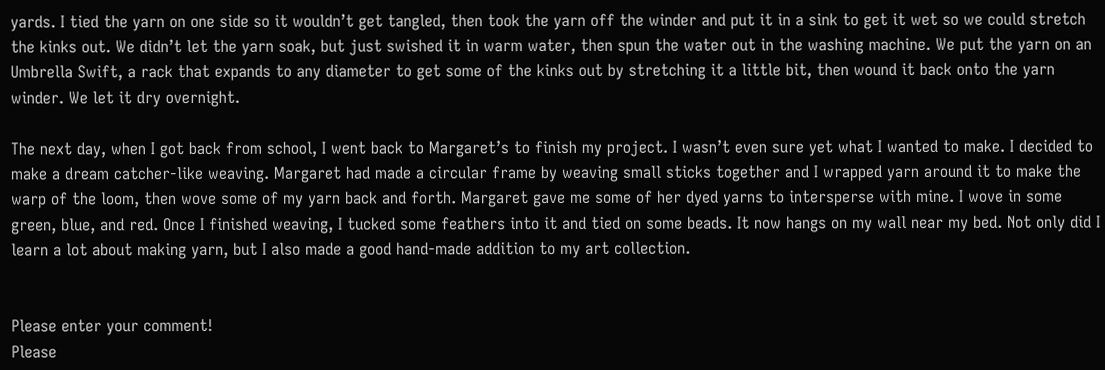yards. I tied the yarn on one side so it wouldn’t get tangled, then took the yarn off the winder and put it in a sink to get it wet so we could stretch the kinks out. We didn’t let the yarn soak, but just swished it in warm water, then spun the water out in the washing machine. We put the yarn on an Umbrella Swift, a rack that expands to any diameter to get some of the kinks out by stretching it a little bit, then wound it back onto the yarn winder. We let it dry overnight.

The next day, when I got back from school, I went back to Margaret’s to finish my project. I wasn’t even sure yet what I wanted to make. I decided to make a dream catcher-like weaving. Margaret had made a circular frame by weaving small sticks together and I wrapped yarn around it to make the warp of the loom, then wove some of my yarn back and forth. Margaret gave me some of her dyed yarns to intersperse with mine. I wove in some green, blue, and red. Once I finished weaving, I tucked some feathers into it and tied on some beads. It now hangs on my wall near my bed. Not only did I learn a lot about making yarn, but I also made a good hand-made addition to my art collection.


Please enter your comment!
Please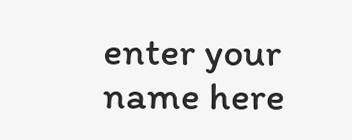enter your name here